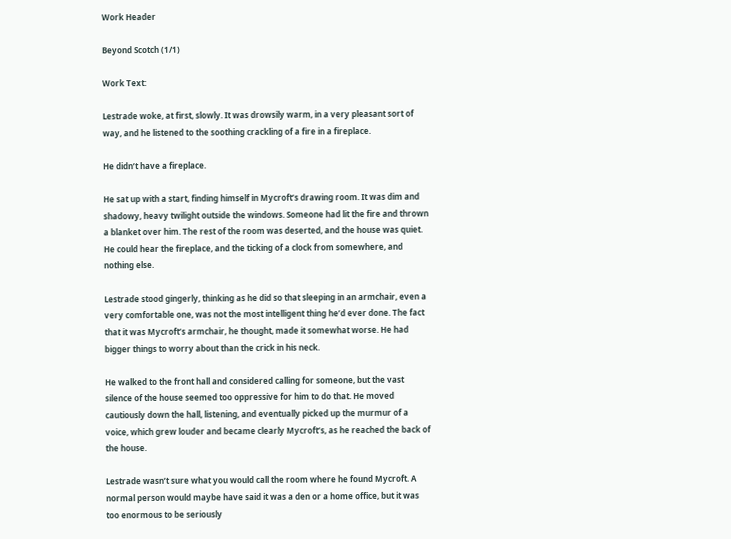Work Header

Beyond Scotch (1/1)

Work Text:

Lestrade woke, at first, slowly. It was drowsily warm, in a very pleasant sort of way, and he listened to the soothing crackling of a fire in a fireplace.

He didn’t have a fireplace.

He sat up with a start, finding himself in Mycroft’s drawing room. It was dim and shadowy, heavy twilight outside the windows. Someone had lit the fire and thrown a blanket over him. The rest of the room was deserted, and the house was quiet. He could hear the fireplace, and the ticking of a clock from somewhere, and nothing else.

Lestrade stood gingerly, thinking as he did so that sleeping in an armchair, even a very comfortable one, was not the most intelligent thing he’d ever done. The fact that it was Mycroft’s armchair, he thought, made it somewhat worse. He had bigger things to worry about than the crick in his neck.

He walked to the front hall and considered calling for someone, but the vast silence of the house seemed too oppressive for him to do that. He moved cautiously down the hall, listening, and eventually picked up the murmur of a voice, which grew louder and became clearly Mycroft’s, as he reached the back of the house.

Lestrade wasn’t sure what you would call the room where he found Mycroft. A normal person would maybe have said it was a den or a home office, but it was too enormous to be seriously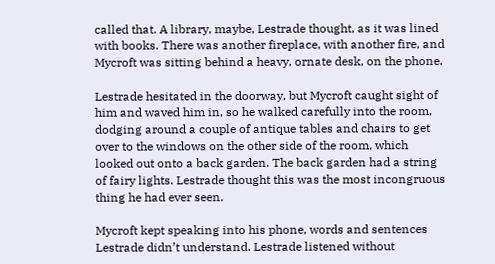called that. A library, maybe, Lestrade thought, as it was lined with books. There was another fireplace, with another fire, and Mycroft was sitting behind a heavy, ornate desk, on the phone.

Lestrade hesitated in the doorway, but Mycroft caught sight of him and waved him in, so he walked carefully into the room, dodging around a couple of antique tables and chairs to get over to the windows on the other side of the room, which looked out onto a back garden. The back garden had a string of fairy lights. Lestrade thought this was the most incongruous thing he had ever seen.

Mycroft kept speaking into his phone, words and sentences Lestrade didn’t understand. Lestrade listened without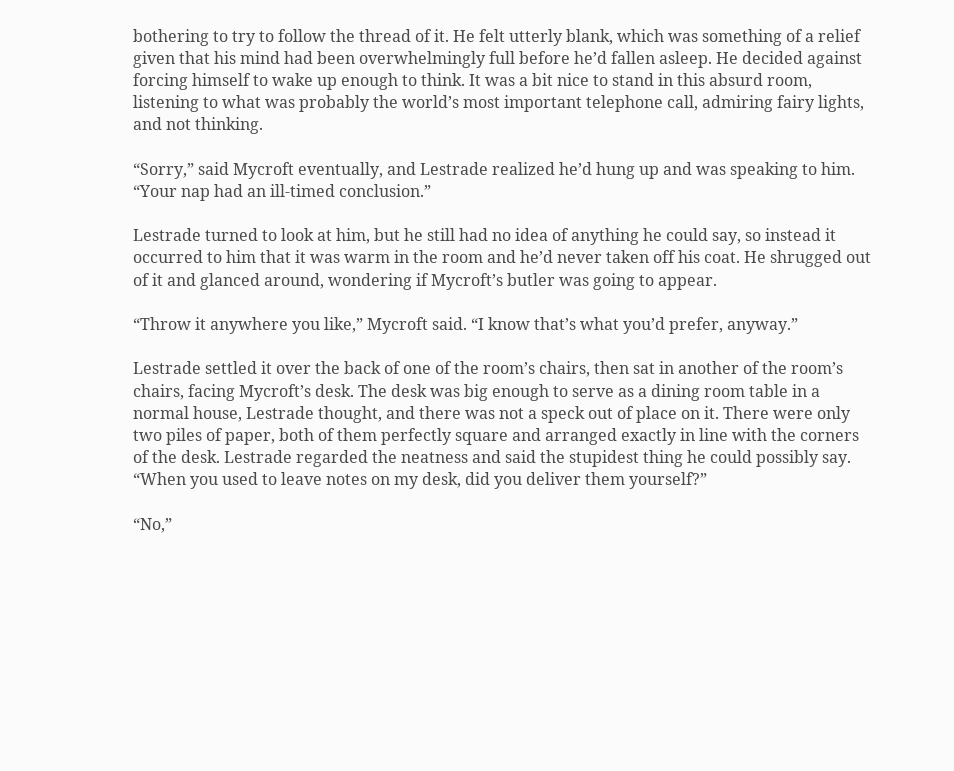bothering to try to follow the thread of it. He felt utterly blank, which was something of a relief given that his mind had been overwhelmingly full before he’d fallen asleep. He decided against forcing himself to wake up enough to think. It was a bit nice to stand in this absurd room, listening to what was probably the world’s most important telephone call, admiring fairy lights, and not thinking.

“Sorry,” said Mycroft eventually, and Lestrade realized he’d hung up and was speaking to him. “Your nap had an ill-timed conclusion.”

Lestrade turned to look at him, but he still had no idea of anything he could say, so instead it occurred to him that it was warm in the room and he’d never taken off his coat. He shrugged out of it and glanced around, wondering if Mycroft’s butler was going to appear.

“Throw it anywhere you like,” Mycroft said. “I know that’s what you’d prefer, anyway.”

Lestrade settled it over the back of one of the room’s chairs, then sat in another of the room’s chairs, facing Mycroft’s desk. The desk was big enough to serve as a dining room table in a normal house, Lestrade thought, and there was not a speck out of place on it. There were only two piles of paper, both of them perfectly square and arranged exactly in line with the corners of the desk. Lestrade regarded the neatness and said the stupidest thing he could possibly say. “When you used to leave notes on my desk, did you deliver them yourself?”

“No,”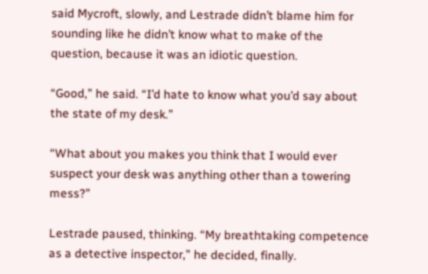said Mycroft, slowly, and Lestrade didn’t blame him for sounding like he didn’t know what to make of the question, because it was an idiotic question.

“Good,” he said. “I’d hate to know what you’d say about the state of my desk.”

“What about you makes you think that I would ever suspect your desk was anything other than a towering mess?”

Lestrade paused, thinking. “My breathtaking competence as a detective inspector,” he decided, finally.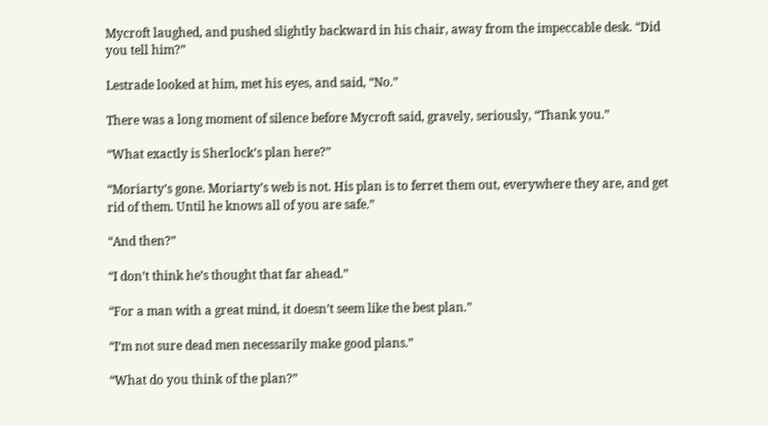Mycroft laughed, and pushed slightly backward in his chair, away from the impeccable desk. “Did you tell him?”

Lestrade looked at him, met his eyes, and said, “No.”

There was a long moment of silence before Mycroft said, gravely, seriously, “Thank you.”

“What exactly is Sherlock’s plan here?”

“Moriarty’s gone. Moriarty’s web is not. His plan is to ferret them out, everywhere they are, and get rid of them. Until he knows all of you are safe.”

“And then?”

“I don’t think he’s thought that far ahead.”

“For a man with a great mind, it doesn’t seem like the best plan.”

“I’m not sure dead men necessarily make good plans.”

“What do you think of the plan?”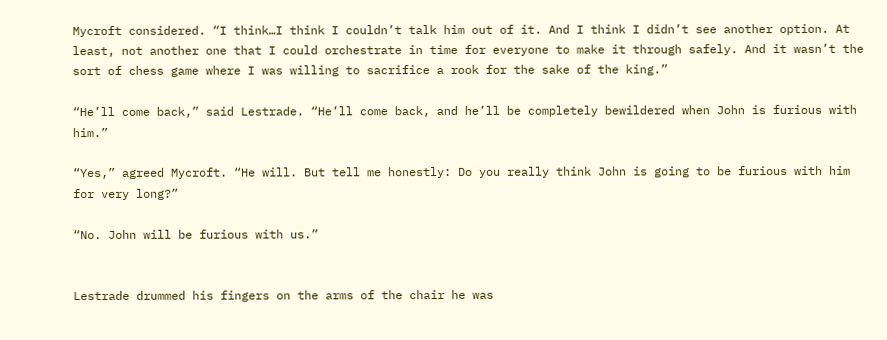Mycroft considered. “I think…I think I couldn’t talk him out of it. And I think I didn’t see another option. At least, not another one that I could orchestrate in time for everyone to make it through safely. And it wasn’t the sort of chess game where I was willing to sacrifice a rook for the sake of the king.”

“He’ll come back,” said Lestrade. “He’ll come back, and he’ll be completely bewildered when John is furious with him.”

“Yes,” agreed Mycroft. “He will. But tell me honestly: Do you really think John is going to be furious with him for very long?”

“No. John will be furious with us.”


Lestrade drummed his fingers on the arms of the chair he was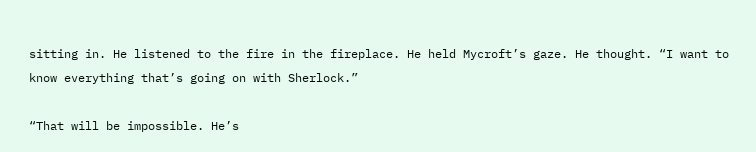sitting in. He listened to the fire in the fireplace. He held Mycroft’s gaze. He thought. “I want to know everything that’s going on with Sherlock.”

“That will be impossible. He’s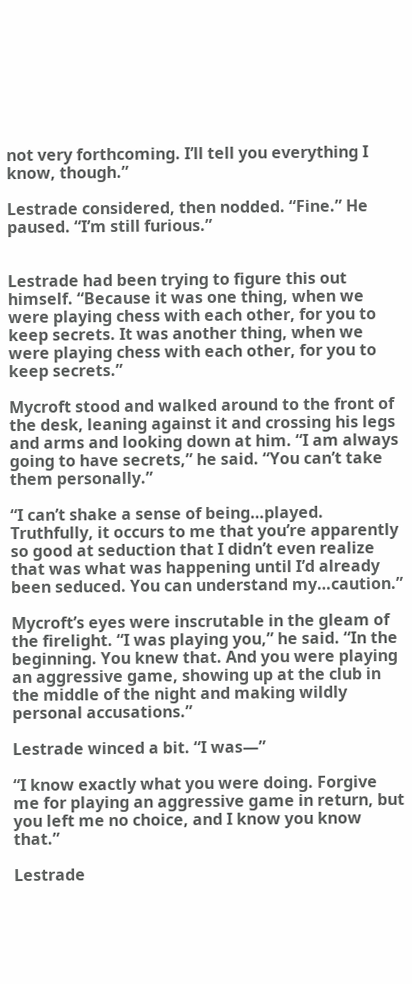not very forthcoming. I’ll tell you everything I know, though.”

Lestrade considered, then nodded. “Fine.” He paused. “I’m still furious.”


Lestrade had been trying to figure this out himself. “Because it was one thing, when we were playing chess with each other, for you to keep secrets. It was another thing, when we were playing chess with each other, for you to keep secrets.”

Mycroft stood and walked around to the front of the desk, leaning against it and crossing his legs and arms and looking down at him. “I am always going to have secrets,” he said. “You can’t take them personally.”

“I can’t shake a sense of being…played. Truthfully, it occurs to me that you’re apparently so good at seduction that I didn’t even realize that was what was happening until I’d already been seduced. You can understand my…caution.”

Mycroft’s eyes were inscrutable in the gleam of the firelight. “I was playing you,” he said. “In the beginning. You knew that. And you were playing an aggressive game, showing up at the club in the middle of the night and making wildly personal accusations.”

Lestrade winced a bit. “I was—”

“I know exactly what you were doing. Forgive me for playing an aggressive game in return, but you left me no choice, and I know you know that.”

Lestrade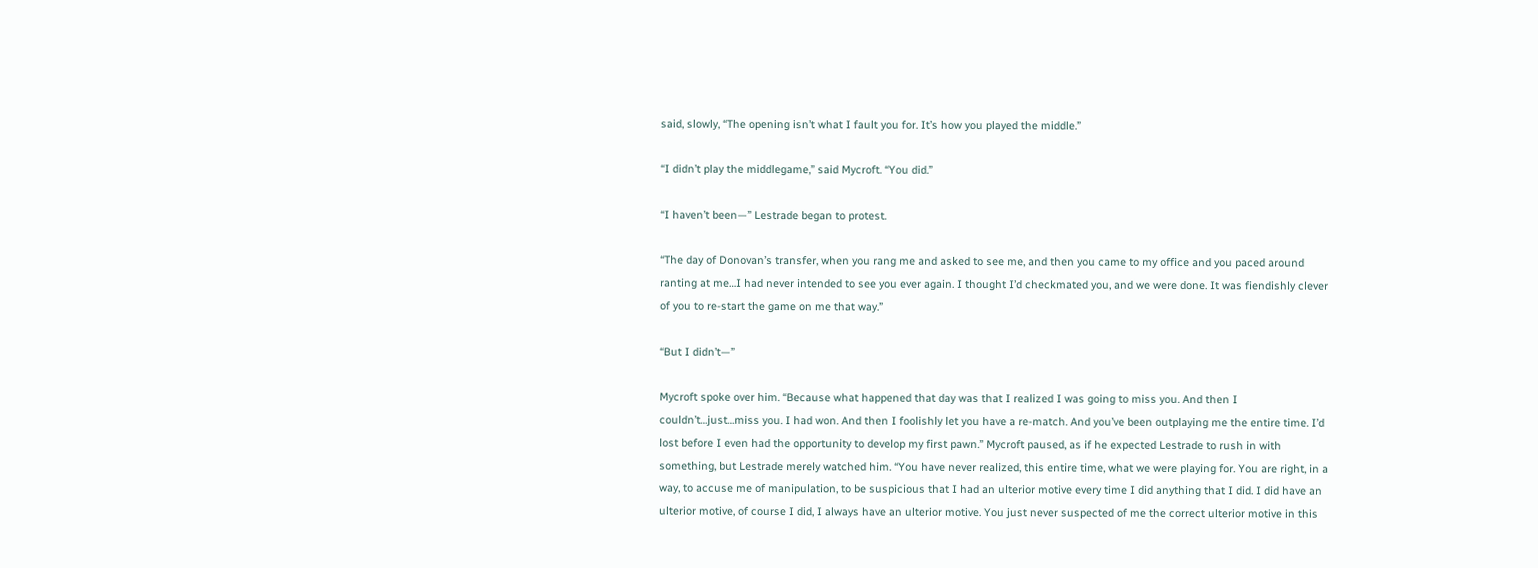said, slowly, “The opening isn’t what I fault you for. It’s how you played the middle.”

“I didn’t play the middlegame,” said Mycroft. “You did.”

“I haven’t been—” Lestrade began to protest.

“The day of Donovan’s transfer, when you rang me and asked to see me, and then you came to my office and you paced around ranting at me…I had never intended to see you ever again. I thought I’d checkmated you, and we were done. It was fiendishly clever of you to re-start the game on me that way.”

“But I didn’t—”

Mycroft spoke over him. “Because what happened that day was that I realized I was going to miss you. And then I couldn’t…just…miss you. I had won. And then I foolishly let you have a re-match. And you’ve been outplaying me the entire time. I’d lost before I even had the opportunity to develop my first pawn.” Mycroft paused, as if he expected Lestrade to rush in with something, but Lestrade merely watched him. “You have never realized, this entire time, what we were playing for. You are right, in a way, to accuse me of manipulation, to be suspicious that I had an ulterior motive every time I did anything that I did. I did have an ulterior motive, of course I did, I always have an ulterior motive. You just never suspected of me the correct ulterior motive in this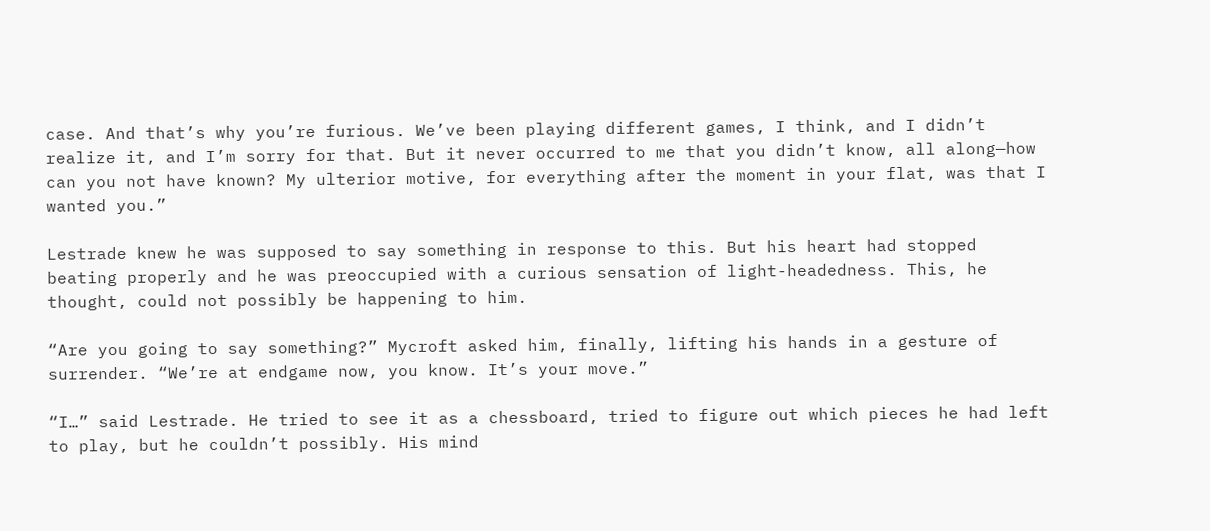case. And that’s why you’re furious. We’ve been playing different games, I think, and I didn’t realize it, and I’m sorry for that. But it never occurred to me that you didn’t know, all along—how can you not have known? My ulterior motive, for everything after the moment in your flat, was that I wanted you.”

Lestrade knew he was supposed to say something in response to this. But his heart had stopped beating properly and he was preoccupied with a curious sensation of light-headedness. This, he thought, could not possibly be happening to him.

“Are you going to say something?” Mycroft asked him, finally, lifting his hands in a gesture of surrender. “We’re at endgame now, you know. It’s your move.”

“I…” said Lestrade. He tried to see it as a chessboard, tried to figure out which pieces he had left to play, but he couldn’t possibly. His mind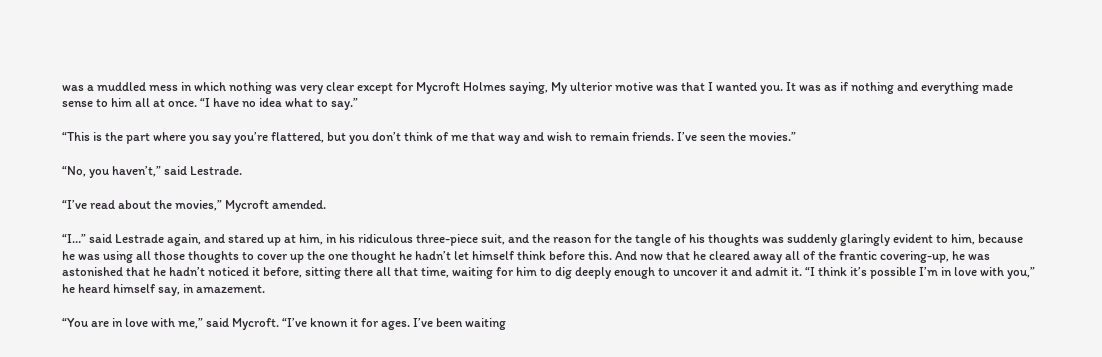was a muddled mess in which nothing was very clear except for Mycroft Holmes saying, My ulterior motive was that I wanted you. It was as if nothing and everything made sense to him all at once. “I have no idea what to say.”

“This is the part where you say you’re flattered, but you don’t think of me that way and wish to remain friends. I’ve seen the movies.”

“No, you haven’t,” said Lestrade.

“I’ve read about the movies,” Mycroft amended.

“I…” said Lestrade again, and stared up at him, in his ridiculous three-piece suit, and the reason for the tangle of his thoughts was suddenly glaringly evident to him, because he was using all those thoughts to cover up the one thought he hadn’t let himself think before this. And now that he cleared away all of the frantic covering-up, he was astonished that he hadn’t noticed it before, sitting there all that time, waiting for him to dig deeply enough to uncover it and admit it. “I think it’s possible I’m in love with you,” he heard himself say, in amazement.

“You are in love with me,” said Mycroft. “I’ve known it for ages. I’ve been waiting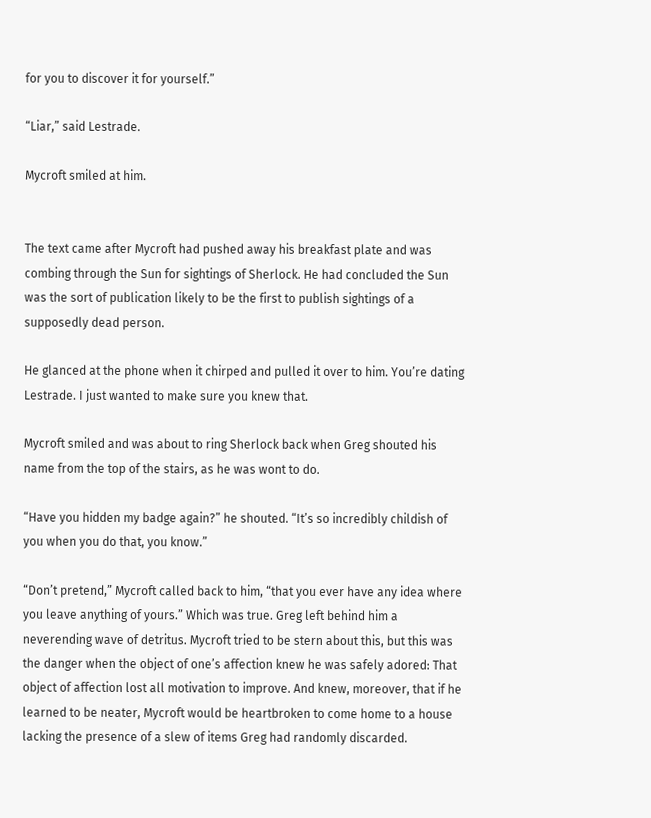for you to discover it for yourself.”

“Liar,” said Lestrade.

Mycroft smiled at him.


The text came after Mycroft had pushed away his breakfast plate and was combing through the Sun for sightings of Sherlock. He had concluded the Sun was the sort of publication likely to be the first to publish sightings of a supposedly dead person.

He glanced at the phone when it chirped and pulled it over to him. You’re dating Lestrade. I just wanted to make sure you knew that.

Mycroft smiled and was about to ring Sherlock back when Greg shouted his name from the top of the stairs, as he was wont to do.

“Have you hidden my badge again?” he shouted. “It’s so incredibly childish of you when you do that, you know.”

“Don’t pretend,” Mycroft called back to him, “that you ever have any idea where you leave anything of yours.” Which was true. Greg left behind him a neverending wave of detritus. Mycroft tried to be stern about this, but this was the danger when the object of one’s affection knew he was safely adored: That object of affection lost all motivation to improve. And knew, moreover, that if he learned to be neater, Mycroft would be heartbroken to come home to a house lacking the presence of a slew of items Greg had randomly discarded.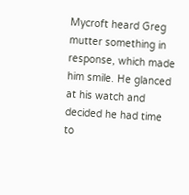Mycroft heard Greg mutter something in response, which made him smile. He glanced at his watch and decided he had time to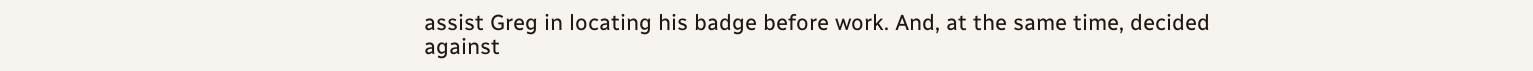assist Greg in locating his badge before work. And, at the same time, decided against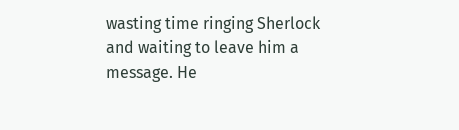wasting time ringing Sherlock and waiting to leave him a message. He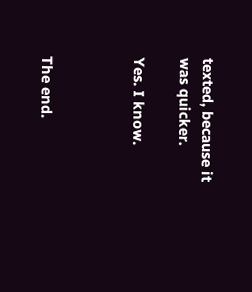texted, because it was quicker.

Yes. I know.



The end.